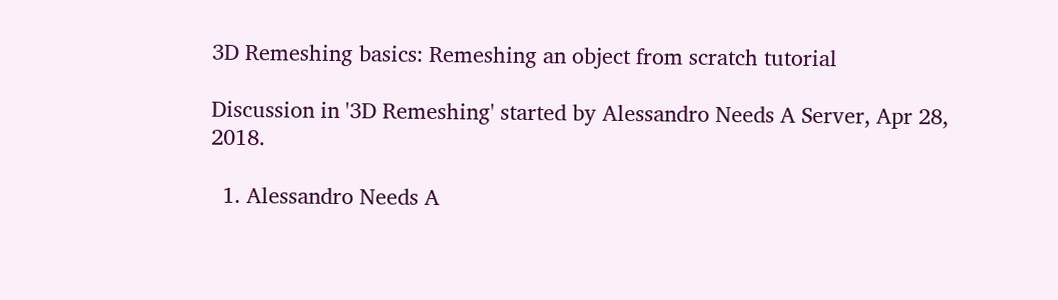3D Remeshing basics: Remeshing an object from scratch tutorial

Discussion in '3D Remeshing' started by Alessandro Needs A Server, Apr 28, 2018.

  1. Alessandro Needs A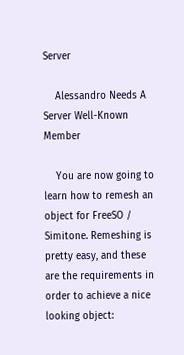Server

    Alessandro Needs A Server Well-Known Member

    You are now going to learn how to remesh an object for FreeSO / Simitone. Remeshing is pretty easy, and these are the requirements in order to achieve a nice looking object: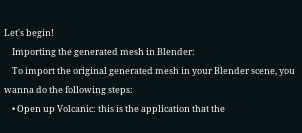Let's begin!
    Importing the generated mesh in Blender:
    To import the original generated mesh in your Blender scene, you wanna do the following steps:
    • Open up Volcanic: this is the application that the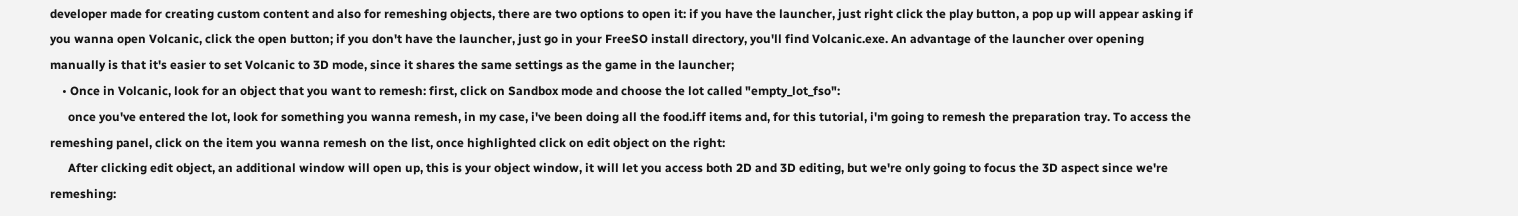developer made for creating custom content and also for remeshing objects, there are two options to open it: if you have the launcher, just right click the play button, a pop up will appear asking if you wanna open Volcanic, click the open button; if you don't have the launcher, just go in your FreeSO install directory, you'll find Volcanic.exe. An advantage of the launcher over opening manually is that it's easier to set Volcanic to 3D mode, since it shares the same settings as the game in the launcher;
    • Once in Volcanic, look for an object that you want to remesh: first, click on Sandbox mode and choose the lot called "empty_lot_fso":
      once you've entered the lot, look for something you wanna remesh, in my case, i've been doing all the food.iff items and, for this tutorial, i'm going to remesh the preparation tray. To access the remeshing panel, click on the item you wanna remesh on the list, once highlighted click on edit object on the right:
      After clicking edit object, an additional window will open up, this is your object window, it will let you access both 2D and 3D editing, but we're only going to focus the 3D aspect since we're remeshing: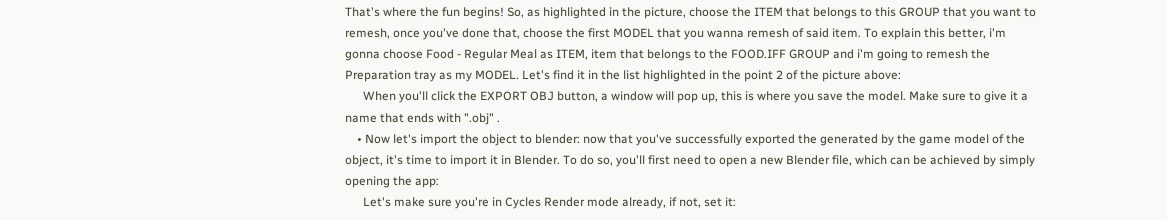That's where the fun begins! So, as highlighted in the picture, choose the ITEM that belongs to this GROUP that you want to remesh, once you've done that, choose the first MODEL that you wanna remesh of said item. To explain this better, i'm gonna choose Food - Regular Meal as ITEM, item that belongs to the FOOD.IFF GROUP and i'm going to remesh the Preparation tray as my MODEL. Let's find it in the list highlighted in the point 2 of the picture above:
      When you'll click the EXPORT OBJ button, a window will pop up, this is where you save the model. Make sure to give it a name that ends with ".obj" .
    • Now let's import the object to blender: now that you've successfully exported the generated by the game model of the object, it's time to import it in Blender. To do so, you'll first need to open a new Blender file, which can be achieved by simply opening the app:
      Let's make sure you're in Cycles Render mode already, if not, set it: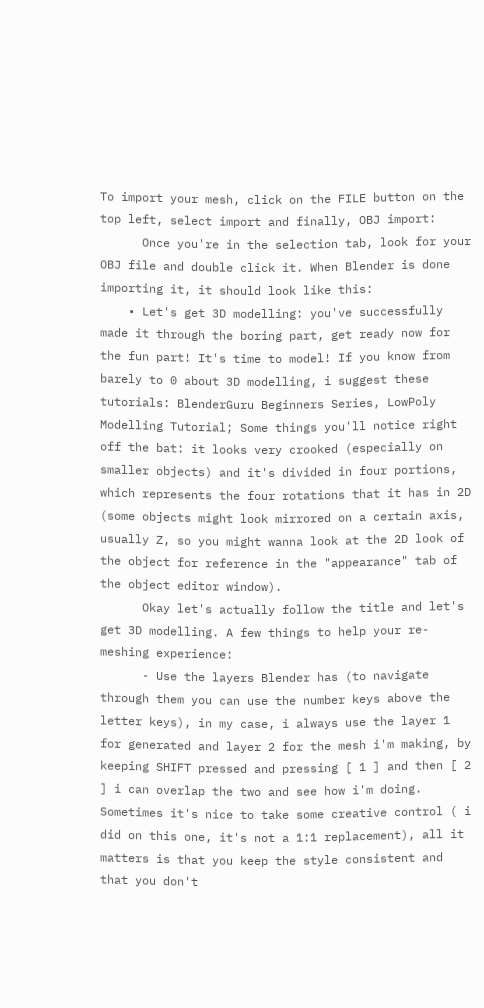To import your mesh, click on the FILE button on the top left, select import and finally, OBJ import:
      Once you're in the selection tab, look for your OBJ file and double click it. When Blender is done importing it, it should look like this:
    • Let's get 3D modelling: you've successfully made it through the boring part, get ready now for the fun part! It's time to model! If you know from barely to 0 about 3D modelling, i suggest these tutorials: BlenderGuru Beginners Series, LowPoly Modelling Tutorial; Some things you'll notice right off the bat: it looks very crooked (especially on smaller objects) and it's divided in four portions, which represents the four rotations that it has in 2D (some objects might look mirrored on a certain axis, usually Z, so you might wanna look at the 2D look of the object for reference in the "appearance" tab of the object editor window).
      Okay let's actually follow the title and let's get 3D modelling. A few things to help your re-meshing experience:
      - Use the layers Blender has (to navigate through them you can use the number keys above the letter keys), in my case, i always use the layer 1 for generated and layer 2 for the mesh i'm making, by keeping SHIFT pressed and pressing [ 1 ] and then [ 2 ] i can overlap the two and see how i'm doing. Sometimes it's nice to take some creative control ( i did on this one, it's not a 1:1 replacement), all it matters is that you keep the style consistent and that you don't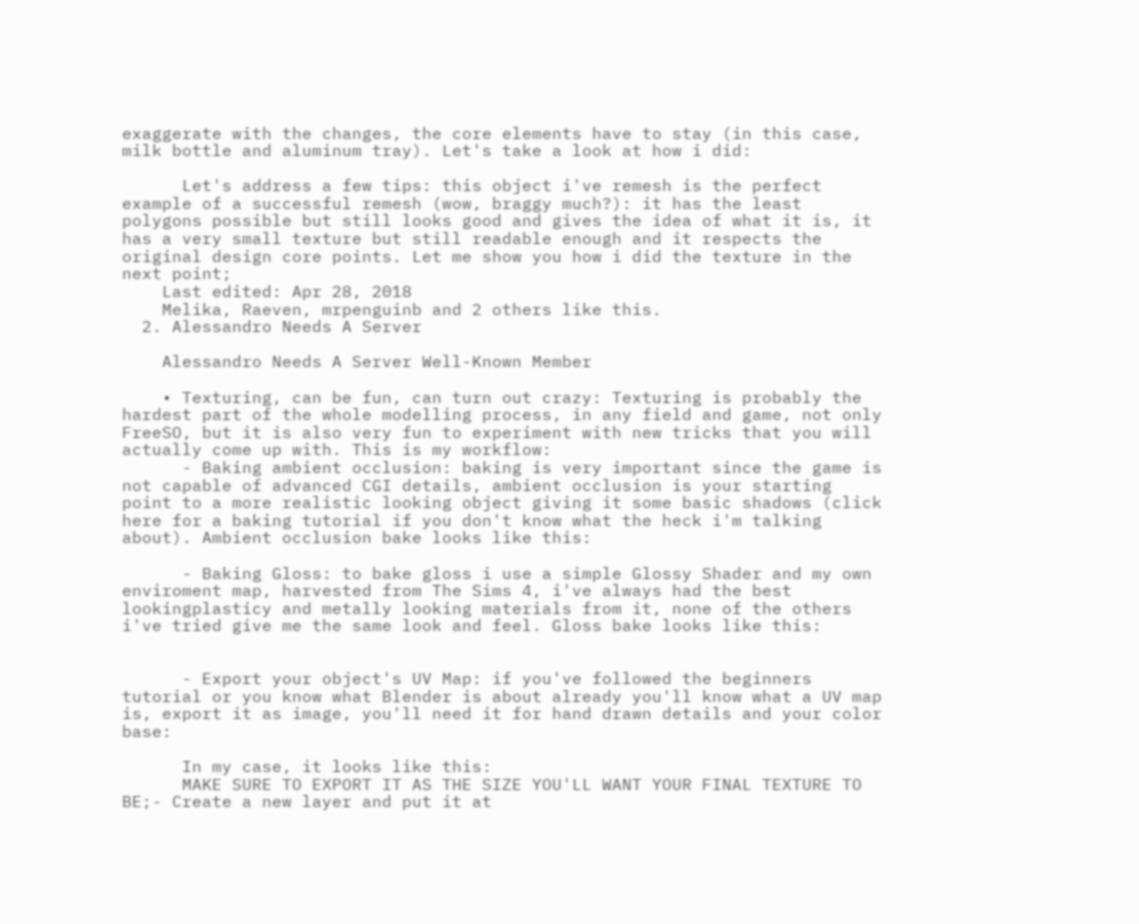exaggerate with the changes, the core elements have to stay (in this case, milk bottle and aluminum tray). Let's take a look at how i did:

      Let's address a few tips: this object i've remesh is the perfect example of a successful remesh (wow, braggy much?): it has the least polygons possible but still looks good and gives the idea of what it is, it has a very small texture but still readable enough and it respects the original design core points. Let me show you how i did the texture in the next point;
    Last edited: Apr 28, 2018
    Melika, Raeven, mrpenguinb and 2 others like this.
  2. Alessandro Needs A Server

    Alessandro Needs A Server Well-Known Member

    • Texturing, can be fun, can turn out crazy: Texturing is probably the hardest part of the whole modelling process, in any field and game, not only FreeSO, but it is also very fun to experiment with new tricks that you will actually come up with. This is my workflow:
      - Baking ambient occlusion: baking is very important since the game is not capable of advanced CGI details, ambient occlusion is your starting point to a more realistic looking object giving it some basic shadows (click here for a baking tutorial if you don't know what the heck i'm talking about). Ambient occlusion bake looks like this:

      - Baking Gloss: to bake gloss i use a simple Glossy Shader and my own enviroment map, harvested from The Sims 4, i've always had the best lookingplasticy and metally looking materials from it, none of the others i've tried give me the same look and feel. Gloss bake looks like this:


      - Export your object's UV Map: if you've followed the beginners tutorial or you know what Blender is about already you'll know what a UV map is, export it as image, you'll need it for hand drawn details and your color base:

      In my case, it looks like this:
      MAKE SURE TO EXPORT IT AS THE SIZE YOU'LL WANT YOUR FINAL TEXTURE TO BE;- Create a new layer and put it at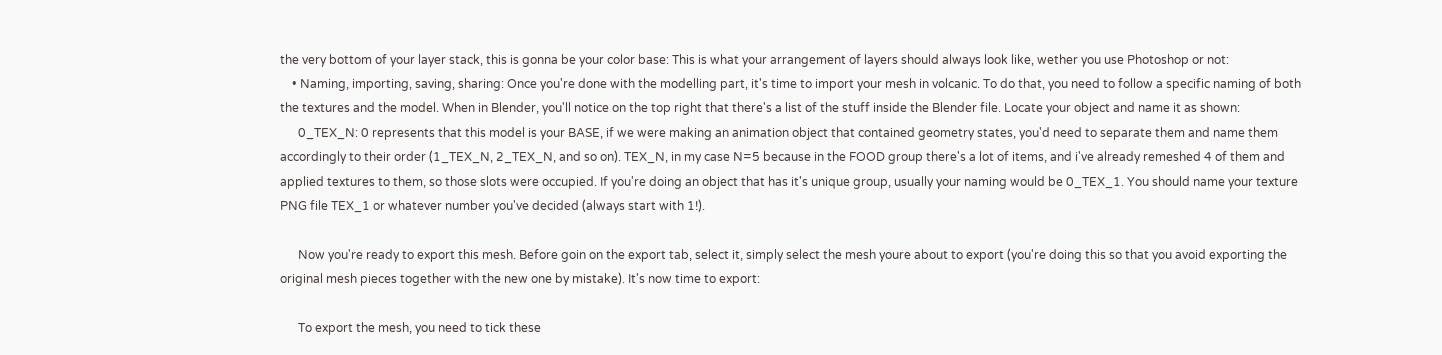the very bottom of your layer stack, this is gonna be your color base: This is what your arrangement of layers should always look like, wether you use Photoshop or not:
    • Naming, importing, saving, sharing: Once you're done with the modelling part, it's time to import your mesh in volcanic. To do that, you need to follow a specific naming of both the textures and the model. When in Blender, you'll notice on the top right that there's a list of the stuff inside the Blender file. Locate your object and name it as shown:
      0_TEX_N: 0 represents that this model is your BASE, if we were making an animation object that contained geometry states, you'd need to separate them and name them accordingly to their order (1_TEX_N, 2_TEX_N, and so on). TEX_N, in my case N=5 because in the FOOD group there's a lot of items, and i've already remeshed 4 of them and applied textures to them, so those slots were occupied. If you're doing an object that has it's unique group, usually your naming would be 0_TEX_1. You should name your texture PNG file TEX_1 or whatever number you've decided (always start with 1!).

      Now you're ready to export this mesh. Before goin on the export tab, select it, simply select the mesh youre about to export (you're doing this so that you avoid exporting the original mesh pieces together with the new one by mistake). It's now time to export:

      To export the mesh, you need to tick these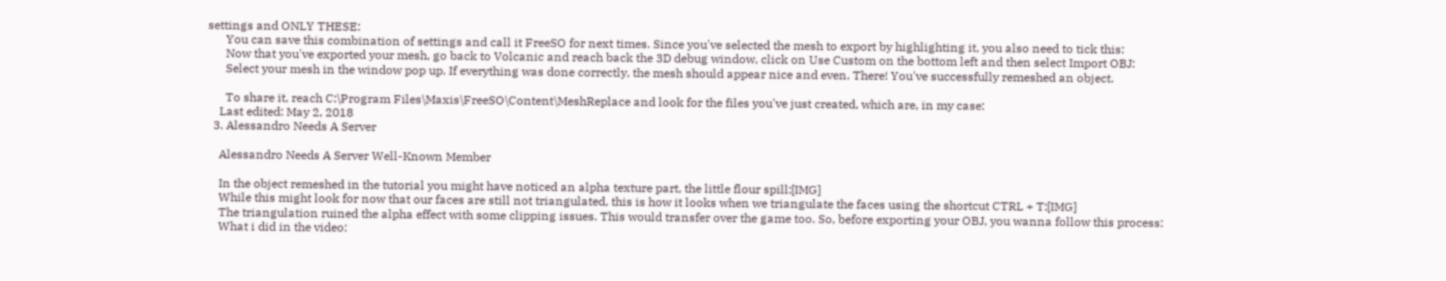settings and ONLY THESE:
      You can save this combination of settings and call it FreeSO for next times. Since you've selected the mesh to export by highlighting it, you also need to tick this:
      Now that you've exported your mesh, go back to Volcanic and reach back the 3D debug window, click on Use Custom on the bottom left and then select Import OBJ:
      Select your mesh in the window pop up. If everything was done correctly, the mesh should appear nice and even. There! You've successfully remeshed an object.

      To share it, reach C:\Program Files\Maxis\FreeSO\Content\MeshReplace and look for the files you've just created, which are, in my case:
    Last edited: May 2, 2018
  3. Alessandro Needs A Server

    Alessandro Needs A Server Well-Known Member

    In the object remeshed in the tutorial you might have noticed an alpha texture part, the little flour spill:[IMG]
    While this might look for now that our faces are still not triangulated, this is how it looks when we triangulate the faces using the shortcut CTRL + T:[IMG]
    The triangulation ruined the alpha effect with some clipping issues. This would transfer over the game too. So, before exporting your OBJ, you wanna follow this process:
    What i did in the video: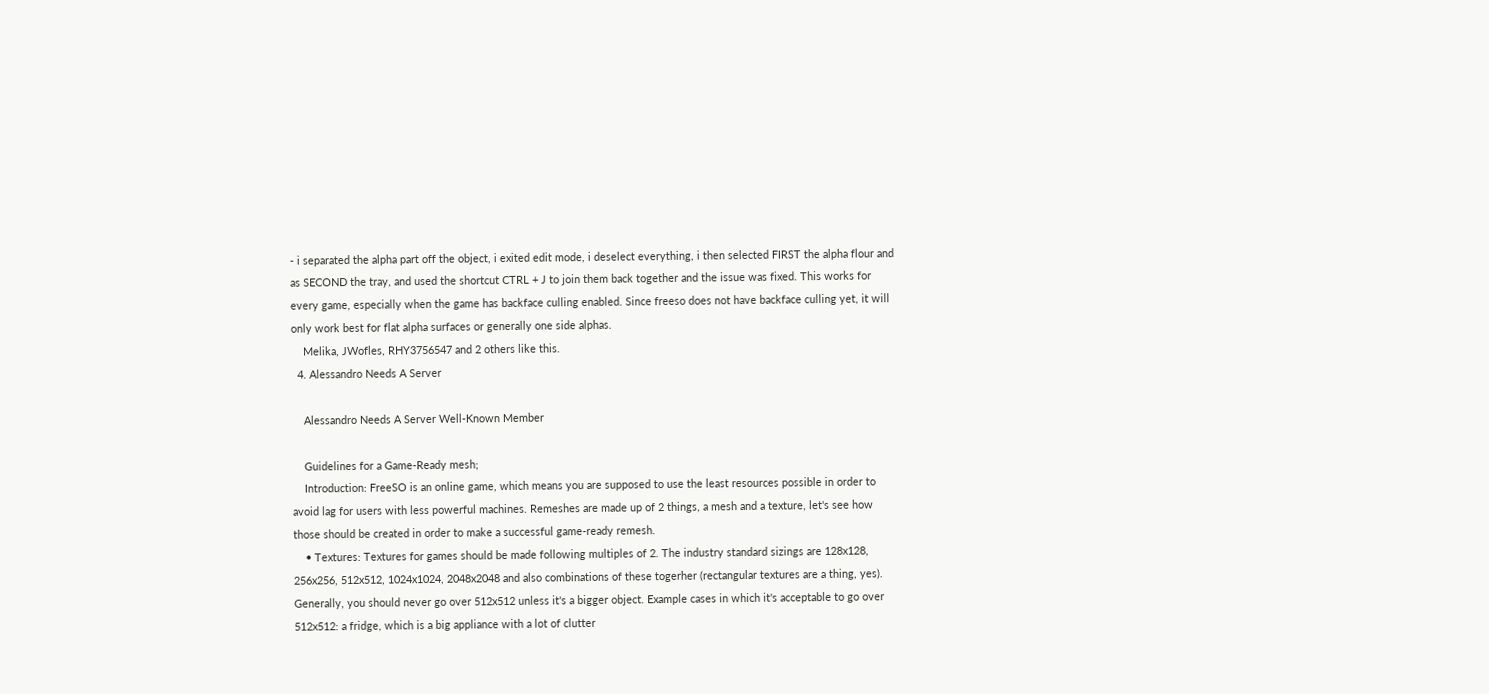- i separated the alpha part off the object, i exited edit mode, i deselect everything, i then selected FIRST the alpha flour and as SECOND the tray, and used the shortcut CTRL + J to join them back together and the issue was fixed. This works for every game, especially when the game has backface culling enabled. Since freeso does not have backface culling yet, it will only work best for flat alpha surfaces or generally one side alphas.
    Melika, JWofles, RHY3756547 and 2 others like this.
  4. Alessandro Needs A Server

    Alessandro Needs A Server Well-Known Member

    Guidelines for a Game-Ready mesh;
    Introduction: FreeSO is an online game, which means you are supposed to use the least resources possible in order to avoid lag for users with less powerful machines. Remeshes are made up of 2 things, a mesh and a texture, let's see how those should be created in order to make a successful game-ready remesh.
    • Textures: Textures for games should be made following multiples of 2. The industry standard sizings are 128x128, 256x256, 512x512, 1024x1024, 2048x2048 and also combinations of these togerher (rectangular textures are a thing, yes). Generally, you should never go over 512x512 unless it's a bigger object. Example cases in which it's acceptable to go over 512x512: a fridge, which is a big appliance with a lot of clutter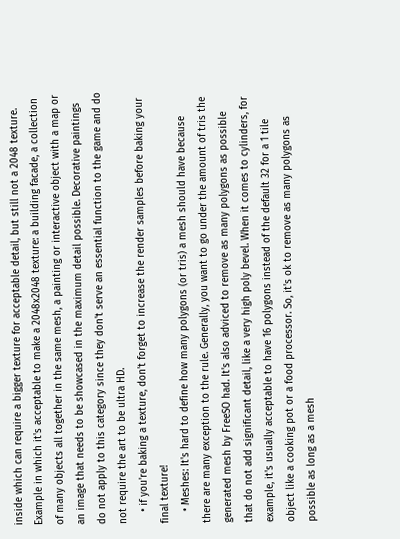inside which can require a bigger texture for acceptable detail, but still not a 2048 texture. Example in which it's acceptable to make a 2048x2048 texture: a building facade, a collection of many objects all together in the same mesh, a painting or interactive object with a map or an image that needs to be showcased in the maximum detail possible. Decorative paintings do not apply to this category since they don't serve an essential function to the game and do not require the art to be ultra HD.
    • if you're baking a texture, don't forget to increase the render samples before baking your final texture!
    • Meshes: It's hard to define how many polygons (or tris) a mesh should have because there are many exception to the rule. Generally, you want to go under the amount of tris the generated mesh by FreeSO had. It's also adviced to remove as many polygons as possible that do not add significant detail, like a very high poly bevel. When it comes to cylinders, for example, it's usually acceptable to have 16 polygons instead of the default 32 for a 1 tile object like a cooking pot or a food processor. So, it's ok to remove as many polygons as possible as long as a mesh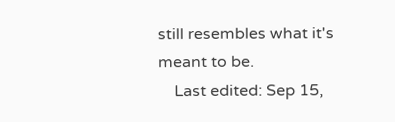still resembles what it's meant to be.
    Last edited: Sep 15,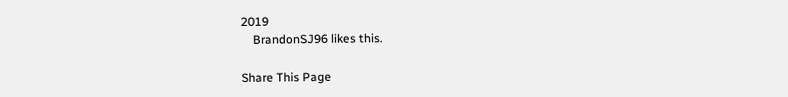2019
    BrandonSJ96 likes this.

Share This Page